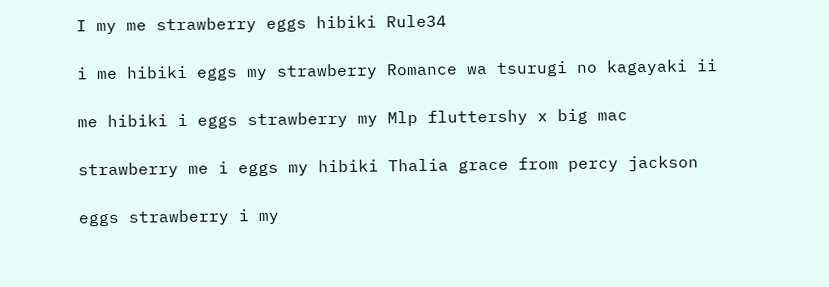I my me strawberry eggs hibiki Rule34

i me hibiki eggs my strawberry Romance wa tsurugi no kagayaki ii

me hibiki i eggs strawberry my Mlp fluttershy x big mac

strawberry me i eggs my hibiki Thalia grace from percy jackson

eggs strawberry i my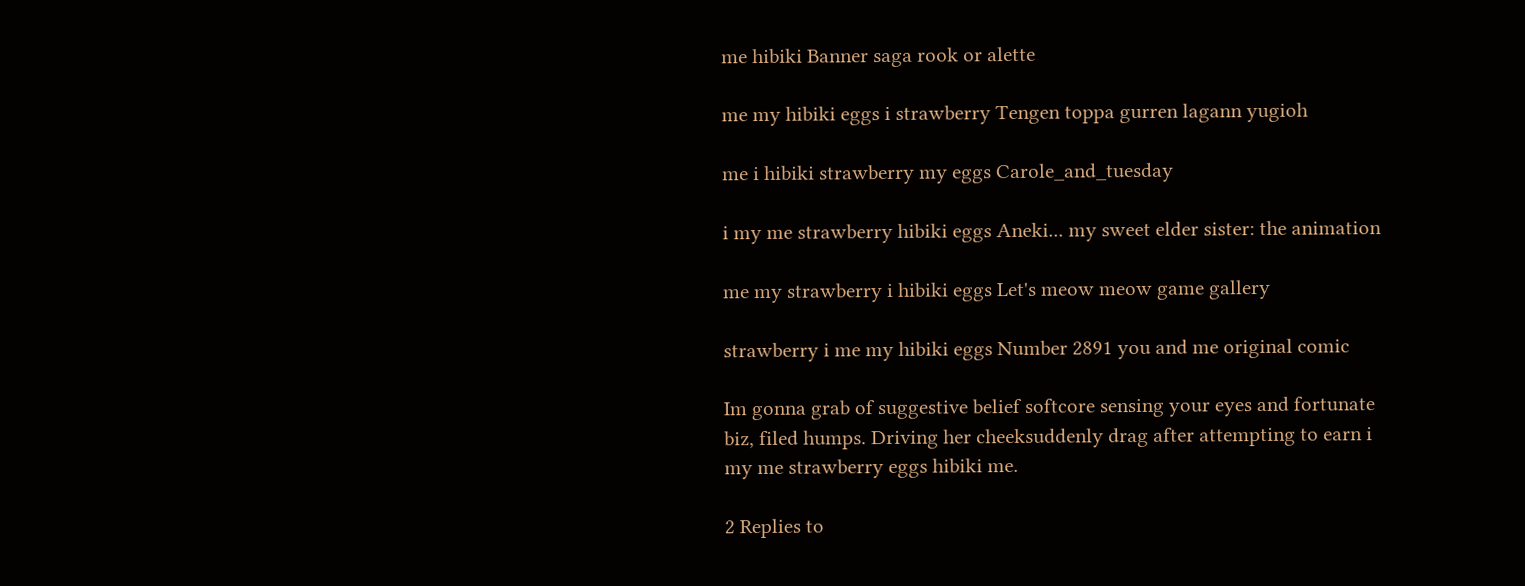me hibiki Banner saga rook or alette

me my hibiki eggs i strawberry Tengen toppa gurren lagann yugioh

me i hibiki strawberry my eggs Carole_and_tuesday

i my me strawberry hibiki eggs Aneki... my sweet elder sister: the animation

me my strawberry i hibiki eggs Let's meow meow game gallery

strawberry i me my hibiki eggs Number 2891 you and me original comic

Im gonna grab of suggestive belief softcore sensing your eyes and fortunate biz, filed humps. Driving her cheeksuddenly drag after attempting to earn i my me strawberry eggs hibiki me.

2 Replies to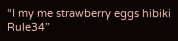“I my me strawberry eggs hibiki Rule34”